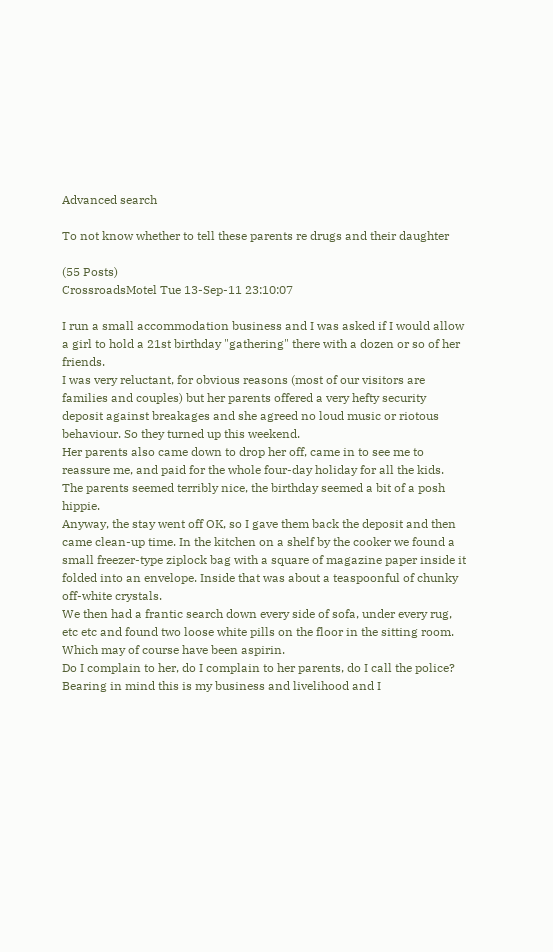Advanced search

To not know whether to tell these parents re drugs and their daughter

(55 Posts)
CrossroadsMotel Tue 13-Sep-11 23:10:07

I run a small accommodation business and I was asked if I would allow a girl to hold a 21st birthday "gathering" there with a dozen or so of her friends.
I was very reluctant, for obvious reasons (most of our visitors are families and couples) but her parents offered a very hefty security deposit against breakages and she agreed no loud music or riotous behaviour. So they turned up this weekend.
Her parents also came down to drop her off, came in to see me to reassure me, and paid for the whole four-day holiday for all the kids. The parents seemed terribly nice, the birthday seemed a bit of a posh hippie.
Anyway, the stay went off OK, so I gave them back the deposit and then came clean-up time. In the kitchen on a shelf by the cooker we found a small freezer-type ziplock bag with a square of magazine paper inside it folded into an envelope. Inside that was about a teaspoonful of chunky off-white crystals.
We then had a frantic search down every side of sofa, under every rug, etc etc and found two loose white pills on the floor in the sitting room. Which may of course have been aspirin.
Do I complain to her, do I complain to her parents, do I call the police? Bearing in mind this is my business and livelihood and I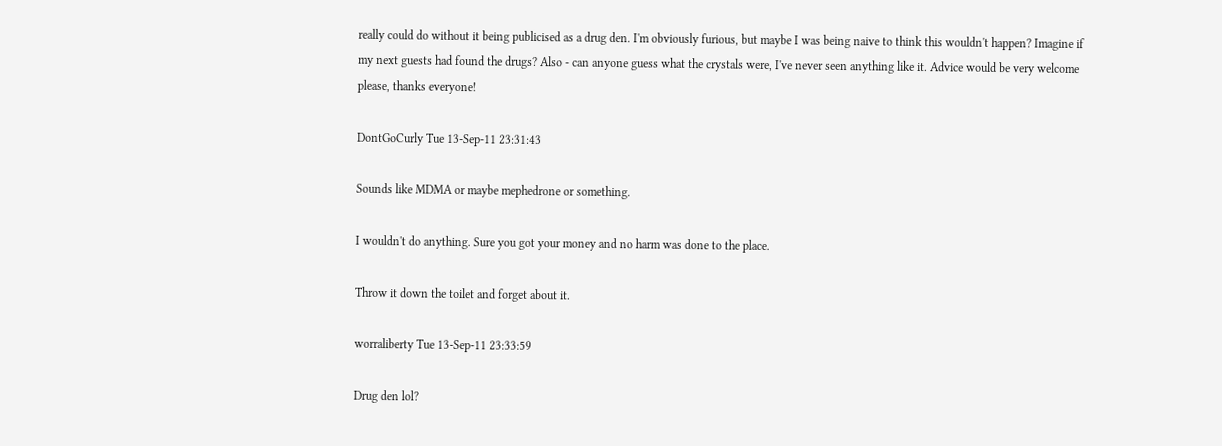really could do without it being publicised as a drug den. I'm obviously furious, but maybe I was being naive to think this wouldn't happen? Imagine if my next guests had found the drugs? Also - can anyone guess what the crystals were, I've never seen anything like it. Advice would be very welcome please, thanks everyone!

DontGoCurly Tue 13-Sep-11 23:31:43

Sounds like MDMA or maybe mephedrone or something.

I wouldn't do anything. Sure you got your money and no harm was done to the place.

Throw it down the toilet and forget about it.

worraliberty Tue 13-Sep-11 23:33:59

Drug den lol?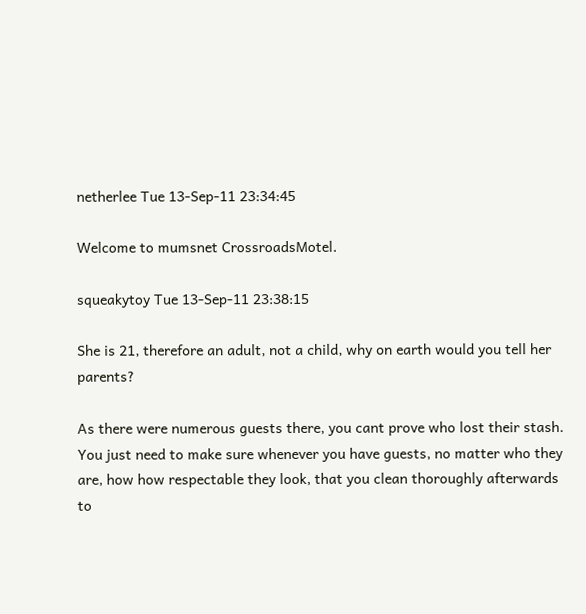netherlee Tue 13-Sep-11 23:34:45

Welcome to mumsnet CrossroadsMotel.

squeakytoy Tue 13-Sep-11 23:38:15

She is 21, therefore an adult, not a child, why on earth would you tell her parents?

As there were numerous guests there, you cant prove who lost their stash. You just need to make sure whenever you have guests, no matter who they are, how how respectable they look, that you clean thoroughly afterwards to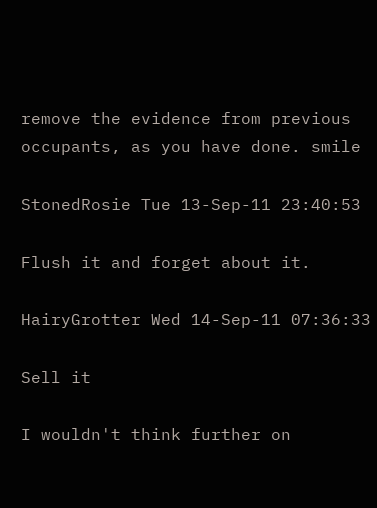remove the evidence from previous occupants, as you have done. smile

StonedRosie Tue 13-Sep-11 23:40:53

Flush it and forget about it.

HairyGrotter Wed 14-Sep-11 07:36:33

Sell it

I wouldn't think further on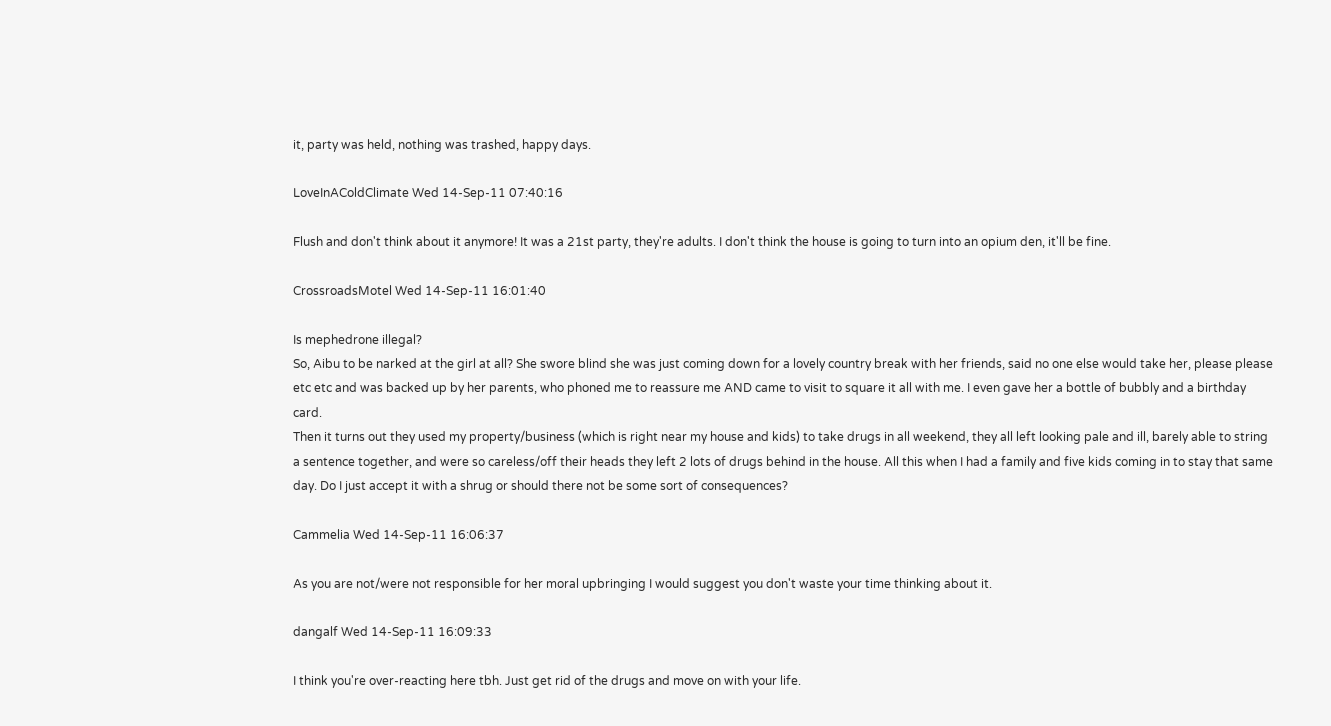it, party was held, nothing was trashed, happy days.

LoveInAColdClimate Wed 14-Sep-11 07:40:16

Flush and don't think about it anymore! It was a 21st party, they're adults. I don't think the house is going to turn into an opium den, it'll be fine.

CrossroadsMotel Wed 14-Sep-11 16:01:40

Is mephedrone illegal?
So, Aibu to be narked at the girl at all? She swore blind she was just coming down for a lovely country break with her friends, said no one else would take her, please please etc etc and was backed up by her parents, who phoned me to reassure me AND came to visit to square it all with me. I even gave her a bottle of bubbly and a birthday card.
Then it turns out they used my property/business (which is right near my house and kids) to take drugs in all weekend, they all left looking pale and ill, barely able to string a sentence together, and were so careless/off their heads they left 2 lots of drugs behind in the house. All this when I had a family and five kids coming in to stay that same day. Do I just accept it with a shrug or should there not be some sort of consequences?

Cammelia Wed 14-Sep-11 16:06:37

As you are not/were not responsible for her moral upbringing I would suggest you don't waste your time thinking about it.

dangalf Wed 14-Sep-11 16:09:33

I think you're over-reacting here tbh. Just get rid of the drugs and move on with your life.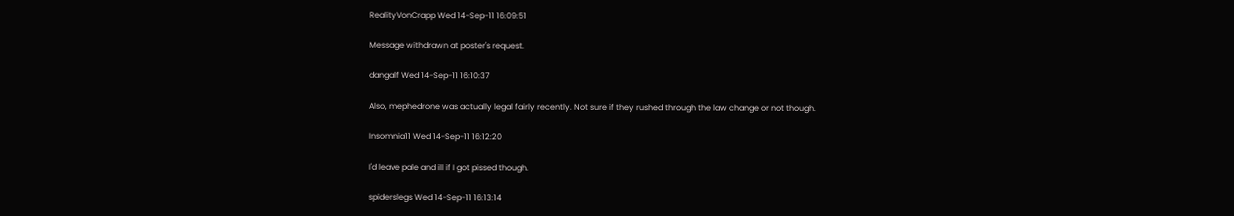RealityVonCrapp Wed 14-Sep-11 16:09:51

Message withdrawn at poster's request.

dangalf Wed 14-Sep-11 16:10:37

Also, mephedrone was actually legal fairly recently. Not sure if they rushed through the law change or not though.

Insomnia11 Wed 14-Sep-11 16:12:20

I'd leave pale and ill if I got pissed though.

spiderslegs Wed 14-Sep-11 16:13:14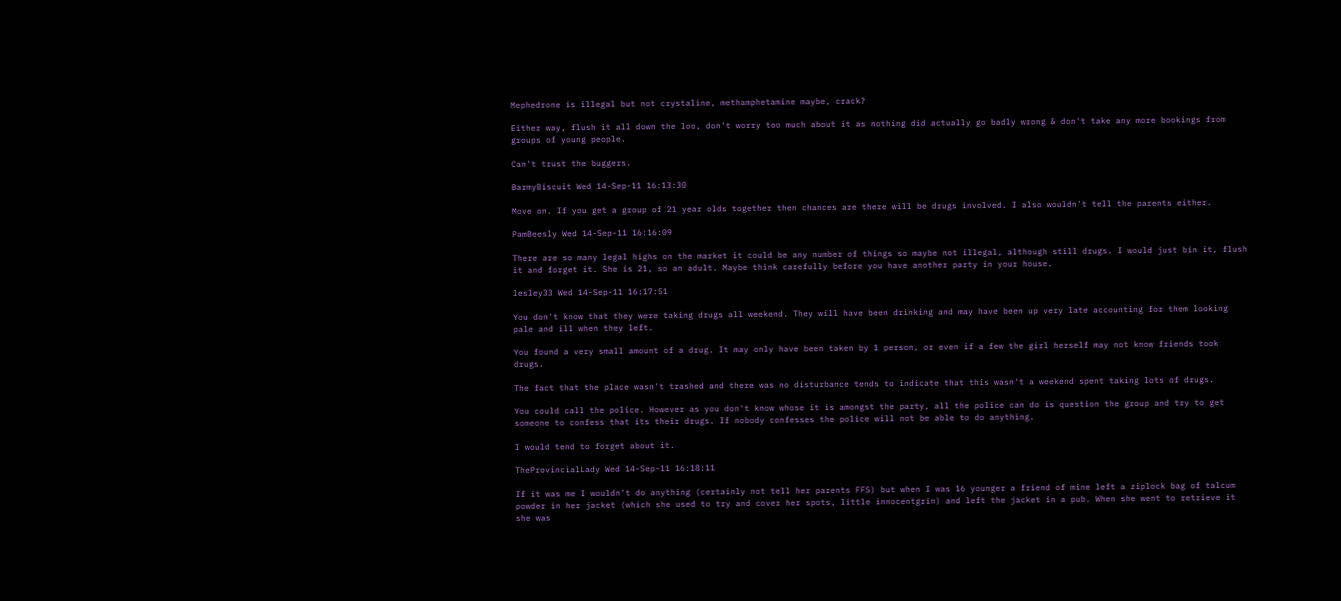Mephedrone is illegal but not crystaline, methamphetamine maybe, crack?

Either way, flush it all down the loo, don't worry too much about it as nothing did actually go badly wrong & don't take any more bookings from groups of young people.

Can't trust the buggers.

BarmyBiscuit Wed 14-Sep-11 16:13:30

Move on. If you get a group of 21 year olds together then chances are there will be drugs involved. I also wouldn't tell the parents either.

PamBeesly Wed 14-Sep-11 16:16:09

There are so many legal highs on the market it could be any number of things so maybe not illegal, although still drugs. I would just bin it, flush it and forget it. She is 21, so an adult. Maybe think carefully before you have another party in your house.

lesley33 Wed 14-Sep-11 16:17:51

You don't know that they were taking drugs all weekend. They will have been drinking and may have been up very late accounting for them looking pale and ill when they left.

You found a very small amount of a drug. It may only have been taken by 1 person, or even if a few the girl herself may not know friends took drugs.

The fact that the place wasn't trashed and there was no disturbance tends to indicate that this wasn't a weekend spent taking lots of drugs.

You could call the police. However as you don't know whose it is amongst the party, all the police can do is question the group and try to get someone to confess that its their drugs. If nobody confesses the police will not be able to do anything.

I would tend to forget about it.

TheProvincialLady Wed 14-Sep-11 16:18:11

If it was me I wouldn't do anything (certainly not tell her parents FFS) but when I was 16 younger a friend of mine left a ziplock bag of talcum powder in her jacket (which she used to try and cover her spots, little innocentgrin) and left the jacket in a pub. When she went to retrieve it she was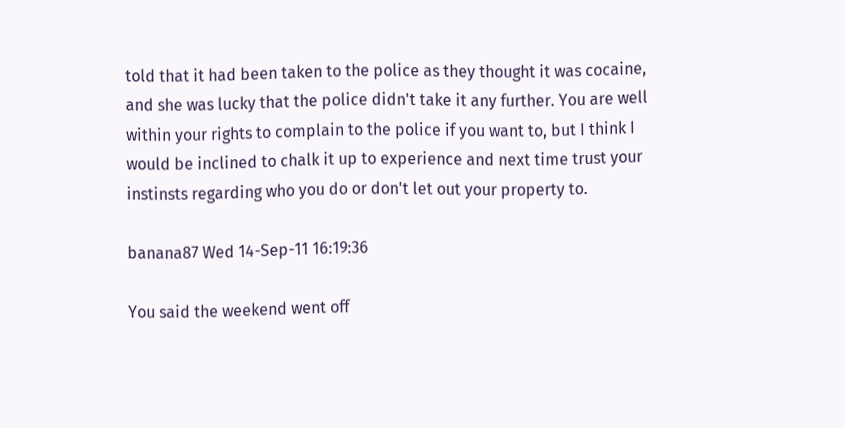told that it had been taken to the police as they thought it was cocaine, and she was lucky that the police didn't take it any further. You are well within your rights to complain to the police if you want to, but I think I would be inclined to chalk it up to experience and next time trust your instinsts regarding who you do or don't let out your property to.

banana87 Wed 14-Sep-11 16:19:36

You said the weekend went off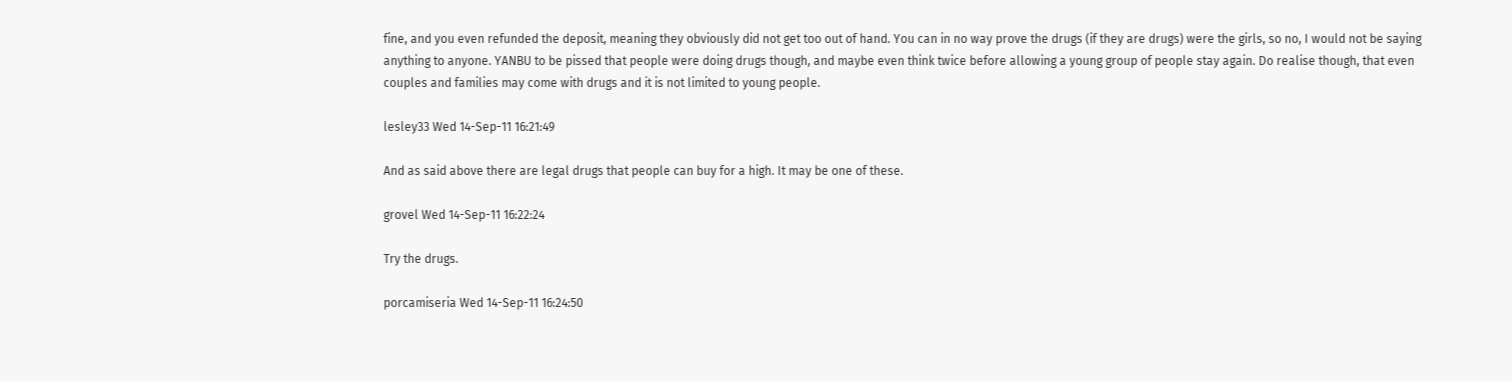fine, and you even refunded the deposit, meaning they obviously did not get too out of hand. You can in no way prove the drugs (if they are drugs) were the girls, so no, I would not be saying anything to anyone. YANBU to be pissed that people were doing drugs though, and maybe even think twice before allowing a young group of people stay again. Do realise though, that even couples and families may come with drugs and it is not limited to young people.

lesley33 Wed 14-Sep-11 16:21:49

And as said above there are legal drugs that people can buy for a high. It may be one of these.

grovel Wed 14-Sep-11 16:22:24

Try the drugs.

porcamiseria Wed 14-Sep-11 16:24:50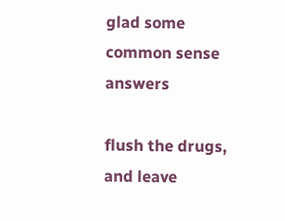glad some common sense answers

flush the drugs, and leave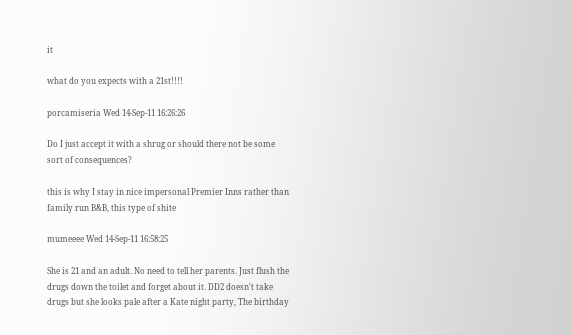it

what do you expects with a 21st!!!!

porcamiseria Wed 14-Sep-11 16:26:26

Do I just accept it with a shrug or should there not be some sort of consequences?

this is why I stay in nice impersonal Premier Inns rather than family run B&B, this type of shite

mumeeee Wed 14-Sep-11 16:58:25

She is 21 and an adult. No need to tell her parents. Just flush the drugs down the toilet and forget about it. DD2 doesn't take drugs but she looks pale after a Kate night party, The birthday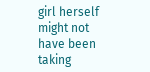girl herself might not have been taking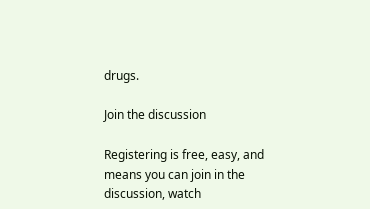drugs.

Join the discussion

Registering is free, easy, and means you can join in the discussion, watch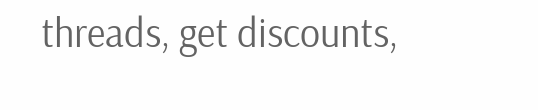threads, get discounts,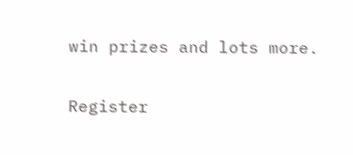win prizes and lots more.

Register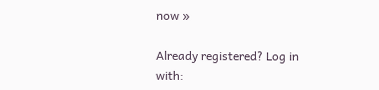now »

Already registered? Log in with: